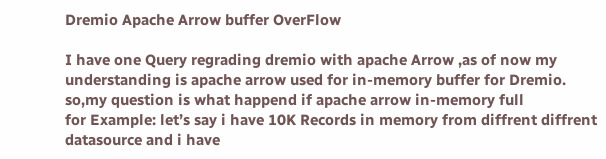Dremio Apache Arrow buffer OverFlow

I have one Query regrading dremio with apache Arrow ,as of now my understanding is apache arrow used for in-memory buffer for Dremio.
so,my question is what happend if apache arrow in-memory full
for Example: let’s say i have 10K Records in memory from diffrent diffrent datasource and i have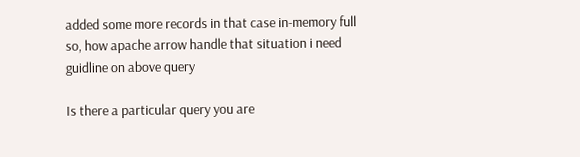added some more records in that case in-memory full
so, how apache arrow handle that situation i need guidline on above query

Is there a particular query you are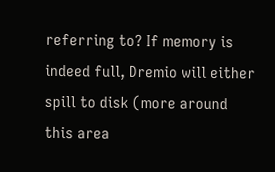referring to? If memory is indeed full, Dremio will either spill to disk (more around this area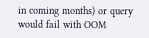in coming months) or query would fail with OOM